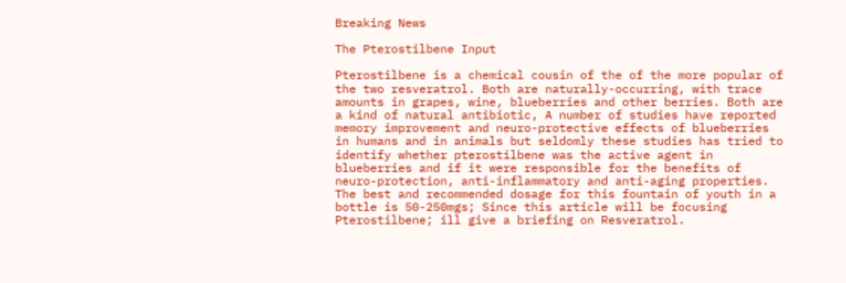Breaking News

The Pterostilbene Input

Pterostilbene is a chemical cousin of the of the more popular of the two resveratrol. Both are naturally-occurring, with trace amounts in grapes, wine, blueberries and other berries. Both are a kind of natural antibiotic, A number of studies have reported memory improvement and neuro-protective effects of blueberries in humans and in animals but seldomly these studies has tried to identify whether pterostilbene was the active agent in blueberries and if it were responsible for the benefits of neuro-protection, anti-inflammatory and anti-aging properties. The best and recommended dosage for this fountain of youth in a bottle is 50-250mgs; Since this article will be focusing Pterostilbene; ill give a briefing on Resveratrol.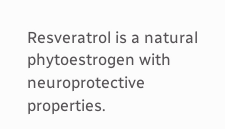Resveratrol is a natural phytoestrogen with neuroprotective properties.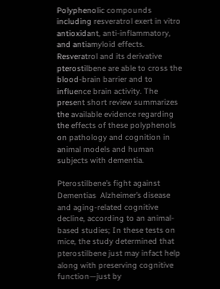Polyphenolic compounds including resveratrol exert in vitro antioxidant, anti‐inflammatory, and antiamyloid effects. Resveratrol and its derivative pterostilbene are able to cross the blood‐brain barrier and to influence brain activity. The present short review summarizes the available evidence regarding the effects of these polyphenols on pathology and cognition in animal models and human subjects with dementia.

Pterostilbene’s fight against Dementias  Alzheimer’s disease and aging-related cognitive decline, according to an animal-based studies; In these tests on mice, the study determined that pterostilbene just may infact help along with preserving cognitive function—just by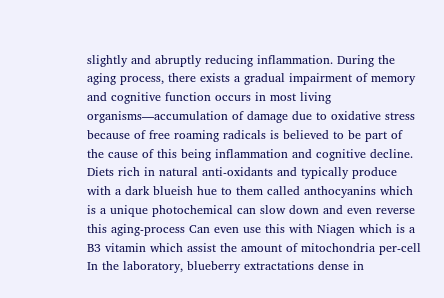slightly and abruptly reducing inflammation. During the aging process, there exists a gradual impairment of memory and cognitive function occurs in most living organisms—accumulation of damage due to oxidative stress because of free roaming radicals is believed to be part of the cause of this being inflammation and cognitive decline. Diets rich in natural anti-oxidants and typically produce with a dark blueish hue to them called anthocyanins which is a unique photochemical can slow down and even reverse this aging-process Can even use this with Niagen which is a B3 vitamin which assist the amount of mitochondria per-cell  In the laboratory, blueberry extractations dense in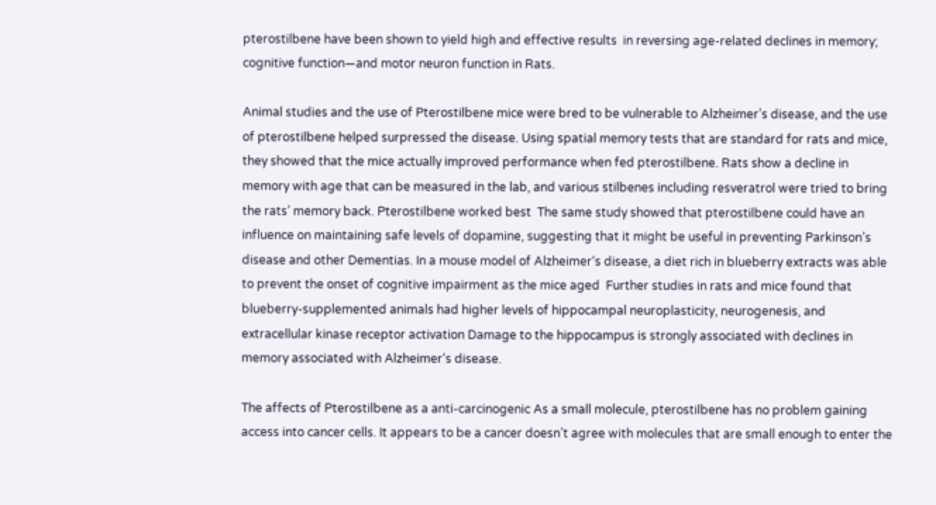pterostilbene have been shown to yield high and effective results  in reversing age-related declines in memory; cognitive function—and motor neuron function in Rats.

Animal studies and the use of Pterostilbene mice were bred to be vulnerable to Alzheimer’s disease, and the use of pterostilbene helped surpressed the disease. Using spatial memory tests that are standard for rats and mice, they showed that the mice actually improved performance when fed pterostilbene. Rats show a decline in memory with age that can be measured in the lab, and various stilbenes including resveratrol were tried to bring the rats’ memory back. Pterostilbene worked best  The same study showed that pterostilbene could have an influence on maintaining safe levels of dopamine, suggesting that it might be useful in preventing Parkinson’s disease and other Dementias. In a mouse model of Alzheimer‘s disease, a diet rich in blueberry extracts was able to prevent the onset of cognitive impairment as the mice aged  Further studies in rats and mice found that blueberry-supplemented animals had higher levels of hippocampal neuroplasticity, neurogenesis, and extracellular kinase receptor activation Damage to the hippocampus is strongly associated with declines in memory associated with Alzheimer‘s disease.

The affects of Pterostilbene as a anti-carcinogenic As a small molecule, pterostilbene has no problem gaining access into cancer cells. It appears to be a cancer doesn’t agree with molecules that are small enough to enter the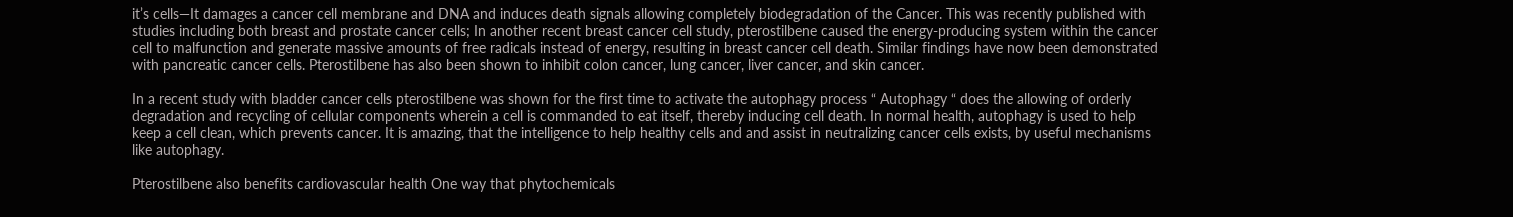it’s cells—It damages a cancer cell membrane and DNA and induces death signals allowing completely biodegradation of the Cancer. This was recently published with studies including both breast and prostate cancer cells; In another recent breast cancer cell study, pterostilbene caused the energy-producing system within the cancer cell to malfunction and generate massive amounts of free radicals instead of energy, resulting in breast cancer cell death. Similar findings have now been demonstrated with pancreatic cancer cells. Pterostilbene has also been shown to inhibit colon cancer, lung cancer, liver cancer, and skin cancer.

In a recent study with bladder cancer cells pterostilbene was shown for the first time to activate the autophagy process “ Autophagy “ does the allowing of orderly degradation and recycling of cellular components wherein a cell is commanded to eat itself, thereby inducing cell death. In normal health, autophagy is used to help keep a cell clean, which prevents cancer. It is amazing, that the intelligence to help healthy cells and and assist in neutralizing cancer cells exists, by useful mechanisms like autophagy.

Pterostilbene also benefits cardiovascular health One way that phytochemicals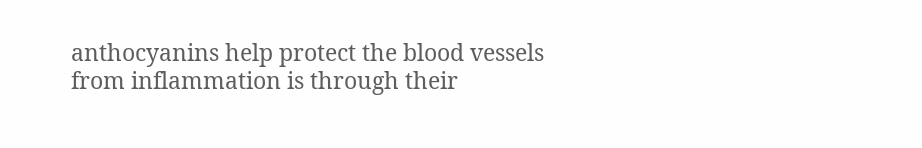anthocyanins help protect the blood vessels from inflammation is through their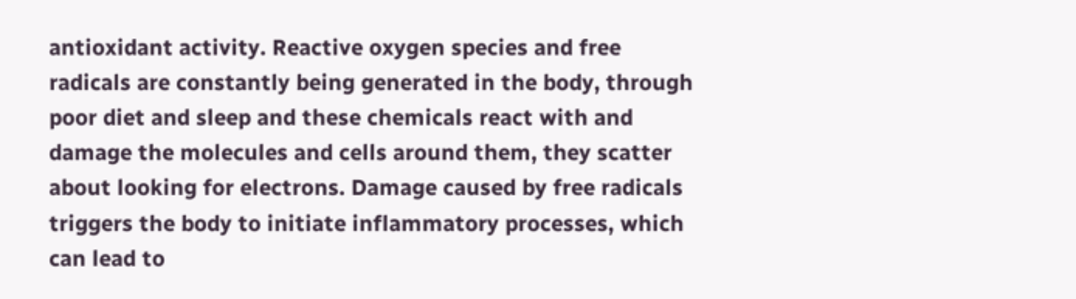antioxidant activity. Reactive oxygen species and free radicals are constantly being generated in the body, through poor diet and sleep and these chemicals react with and damage the molecules and cells around them, they scatter about looking for electrons. Damage caused by free radicals triggers the body to initiate inflammatory processes, which can lead to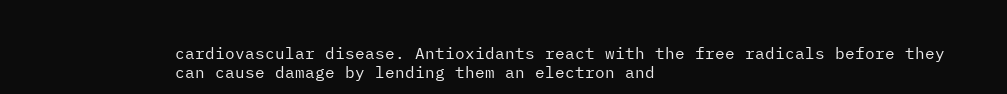cardiovascular disease. Antioxidants react with the free radicals before they can cause damage by lending them an electron and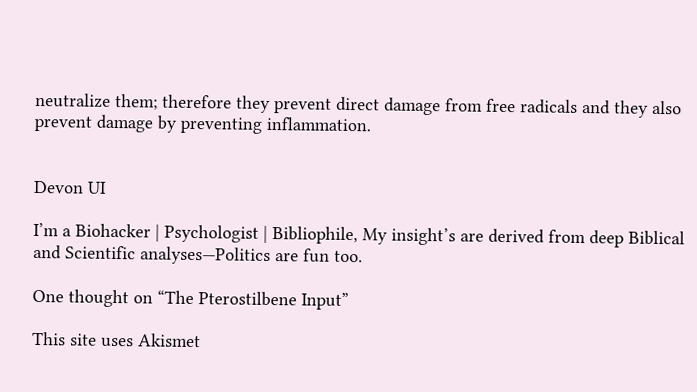neutralize them; therefore they prevent direct damage from free radicals and they also prevent damage by preventing inflammation.


Devon UI

I’m a Biohacker | Psychologist | Bibliophile, My insight’s are derived from deep Biblical and Scientific analyses—Politics are fun too.

One thought on “The Pterostilbene Input”

This site uses Akismet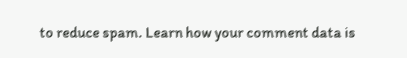to reduce spam. Learn how your comment data is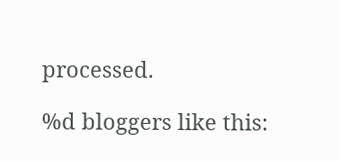processed.

%d bloggers like this: